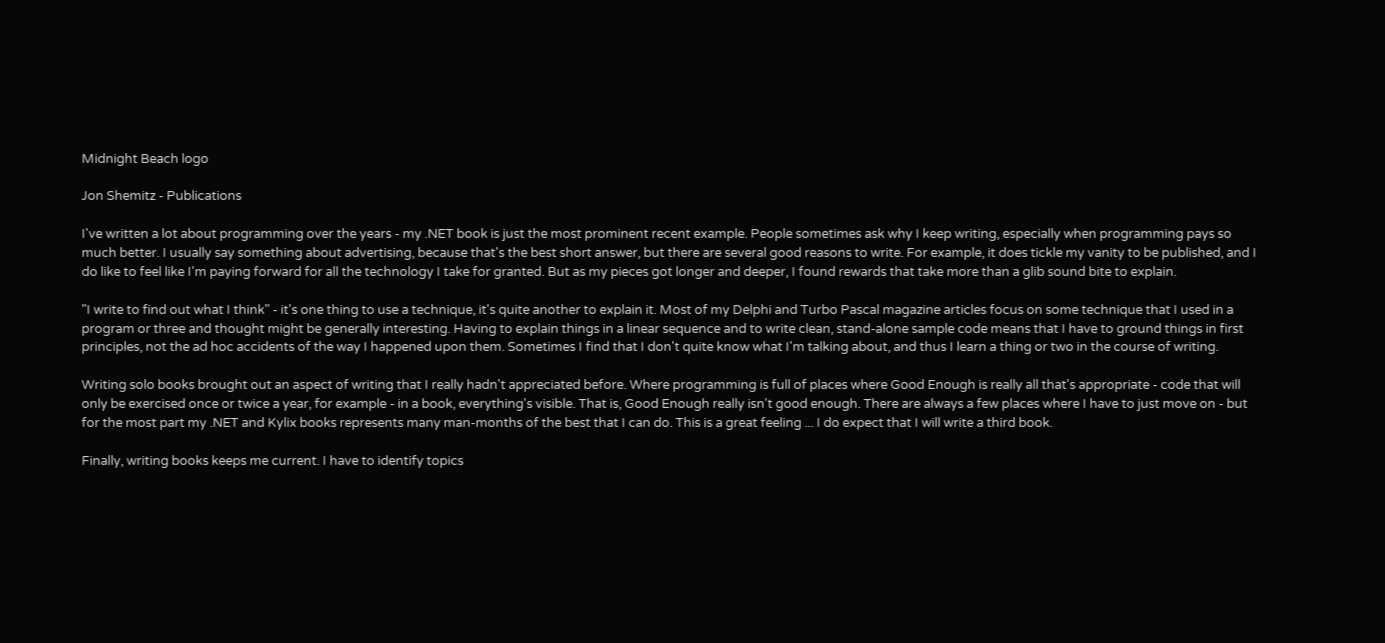Midnight Beach logo

Jon Shemitz - Publications

I've written a lot about programming over the years - my .NET book is just the most prominent recent example. People sometimes ask why I keep writing, especially when programming pays so much better. I usually say something about advertising, because that's the best short answer, but there are several good reasons to write. For example, it does tickle my vanity to be published, and I do like to feel like I'm paying forward for all the technology I take for granted. But as my pieces got longer and deeper, I found rewards that take more than a glib sound bite to explain.

"I write to find out what I think" - it's one thing to use a technique, it's quite another to explain it. Most of my Delphi and Turbo Pascal magazine articles focus on some technique that I used in a program or three and thought might be generally interesting. Having to explain things in a linear sequence and to write clean, stand-alone sample code means that I have to ground things in first principles, not the ad hoc accidents of the way I happened upon them. Sometimes I find that I don't quite know what I'm talking about, and thus I learn a thing or two in the course of writing.

Writing solo books brought out an aspect of writing that I really hadn't appreciated before. Where programming is full of places where Good Enough is really all that's appropriate - code that will only be exercised once or twice a year, for example - in a book, everything's visible. That is, Good Enough really isn't good enough. There are always a few places where I have to just move on - but for the most part my .NET and Kylix books represents many man-months of the best that I can do. This is a great feeling ... I do expect that I will write a third book.

Finally, writing books keeps me current. I have to identify topics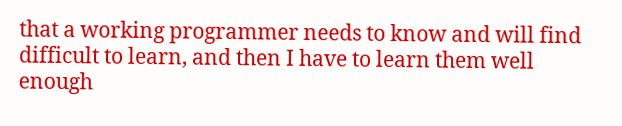that a working programmer needs to know and will find difficult to learn, and then I have to learn them well enough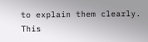to explain them clearly. This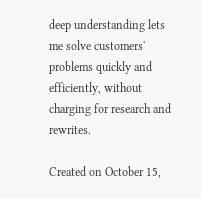deep understanding lets me solve customers' problems quickly and efficiently, without charging for research and rewrites.

Created on October 15,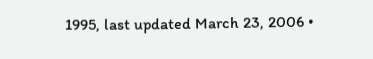1995, last updated March 23, 2006 •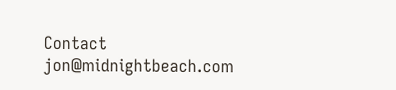Contact jon@midnightbeach.com